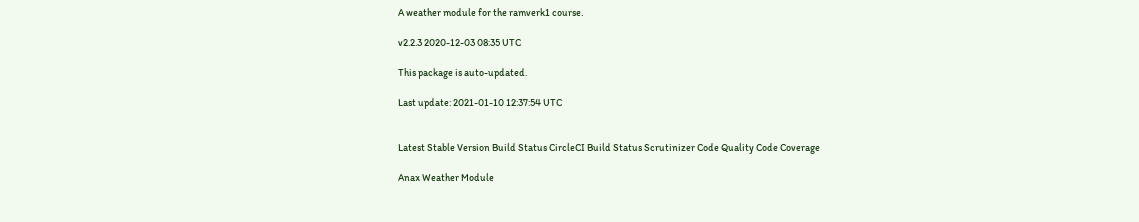A weather module for the ramverk1 course.

v2.2.3 2020-12-03 08:35 UTC

This package is auto-updated.

Last update: 2021-01-10 12:37:54 UTC


Latest Stable Version Build Status CircleCI Build Status Scrutinizer Code Quality Code Coverage

Anax Weather Module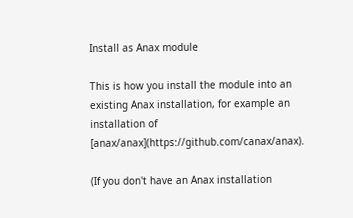Install as Anax module

This is how you install the module into an existing Anax installation, for example an installation of [anax/anax](https://github.com/canax/anax).

(If you don't have an Anax installation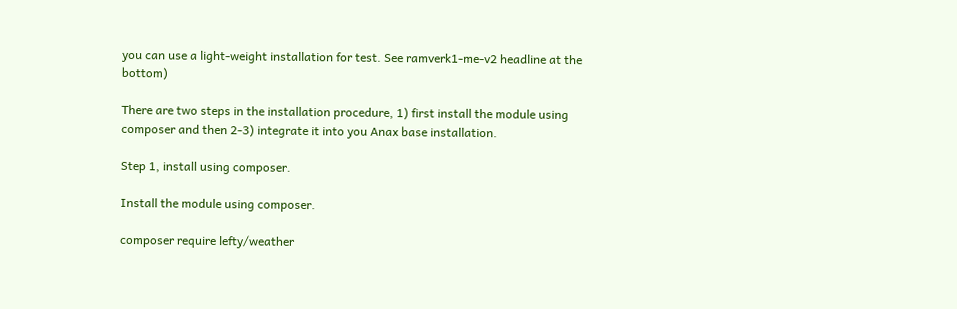you can use a light-weight installation for test. See ramverk1-me-v2 headline at the bottom)

There are two steps in the installation procedure, 1) first install the module using composer and then 2-3) integrate it into you Anax base installation.

Step 1, install using composer.

Install the module using composer.

composer require lefty/weather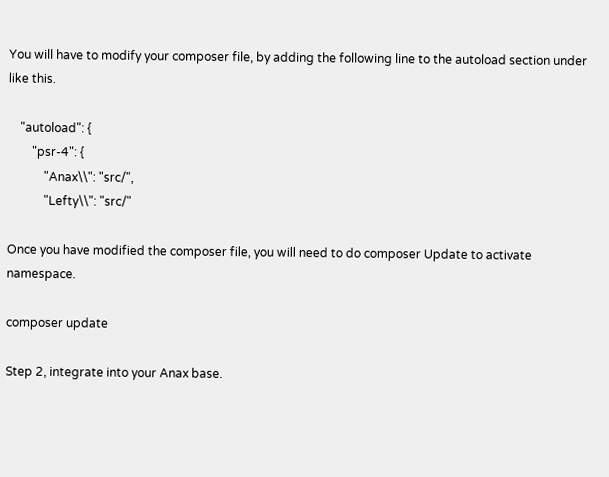You will have to modify your composer file, by adding the following line to the autoload section under like this.

    "autoload": {
        "psr-4": {
            "Anax\\": "src/",
            "Lefty\\": "src/"

Once you have modified the composer file, you will need to do composer Update to activate namespace.

composer update

Step 2, integrate into your Anax base.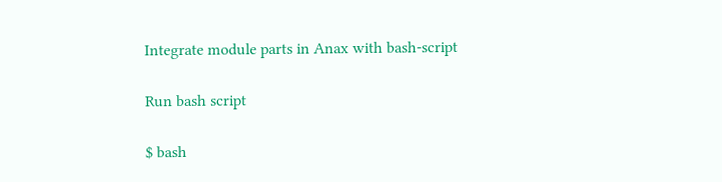Integrate module parts in Anax with bash-script

Run bash script

$ bash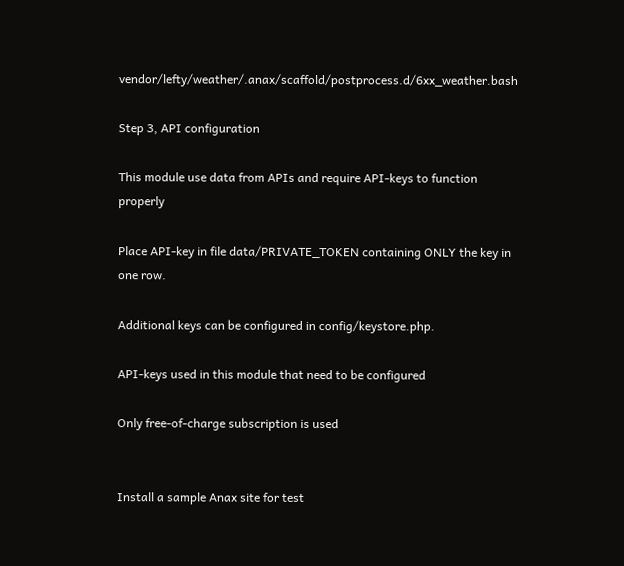vendor/lefty/weather/.anax/scaffold/postprocess.d/6xx_weather.bash

Step 3, API configuration

This module use data from APIs and require API-keys to function properly

Place API-key in file data/PRIVATE_TOKEN containing ONLY the key in one row.

Additional keys can be configured in config/keystore.php.

API-keys used in this module that need to be configured

Only free-of-charge subscription is used


Install a sample Anax site for test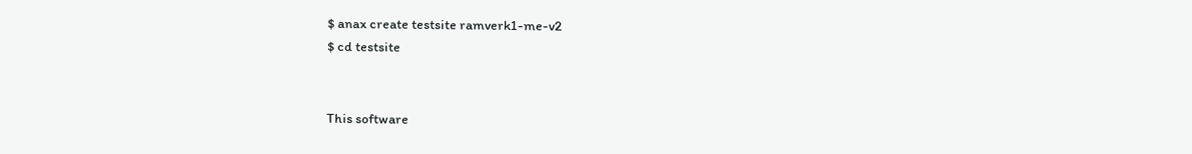$ anax create testsite ramverk1-me-v2
$ cd testsite


This software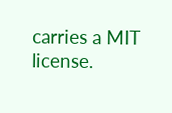carries a MIT license.